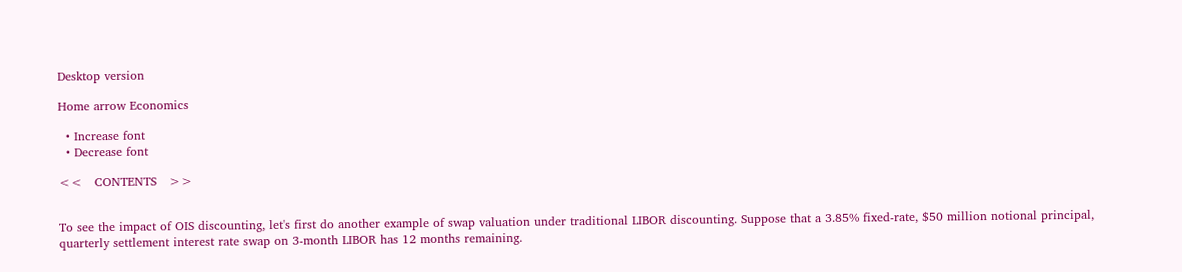Desktop version

Home arrow Economics

  • Increase font
  • Decrease font

<<   CONTENTS   >>


To see the impact of OIS discounting, let's first do another example of swap valuation under traditional LIBOR discounting. Suppose that a 3.85% fixed-rate, $50 million notional principal, quarterly settlement interest rate swap on 3-month LIBOR has 12 months remaining.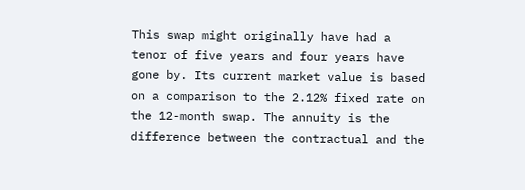This swap might originally have had a tenor of five years and four years have gone by. Its current market value is based on a comparison to the 2.12% fixed rate on the 12-month swap. The annuity is the difference between the contractual and the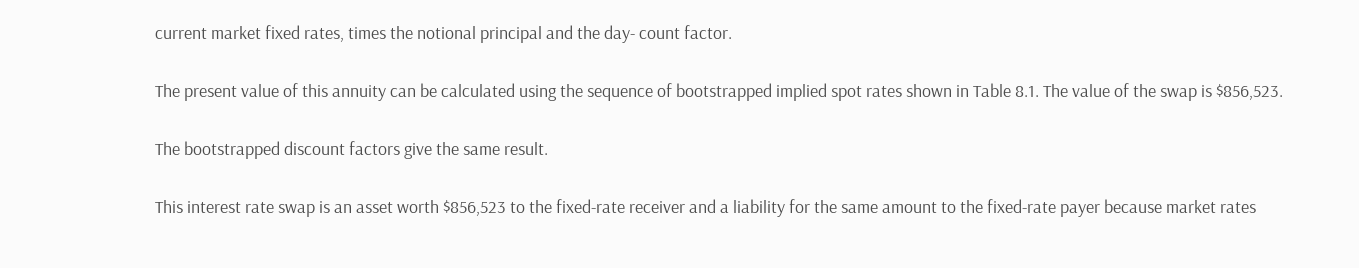current market fixed rates, times the notional principal and the day- count factor.

The present value of this annuity can be calculated using the sequence of bootstrapped implied spot rates shown in Table 8.1. The value of the swap is $856,523.

The bootstrapped discount factors give the same result.

This interest rate swap is an asset worth $856,523 to the fixed-rate receiver and a liability for the same amount to the fixed-rate payer because market rates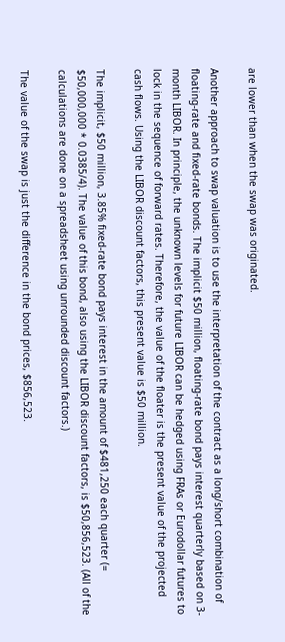are lower than when the swap was originated.

Another approach to swap valuation is to use the interpretation of the contract as a long/short combination of floating-rate and fixed-rate bonds. The implicit $50 million, floating-rate bond pays interest quarterly based on 3-month LIBOR. In principle, the unknown levels for future LIBOR can be hedged using FRAs or Eurodollar futures to lock in the sequence of forward rates. Therefore, the value of the floater is the present value of the projected cash flows. Using the LIBOR discount factors, this present value is $50 million.

The implicit, $50 million, 3.85% fixed-rate bond pays interest in the amount of $481,250 each quarter (= $50,000,000 * 0.0385/4). The value of this bond, also using the LIBOR discount factors, is $50,856,523. (All of the calculations are done on a spreadsheet using unrounded discount factors.)

The value of the swap is just the difference in the bond prices, $856,523.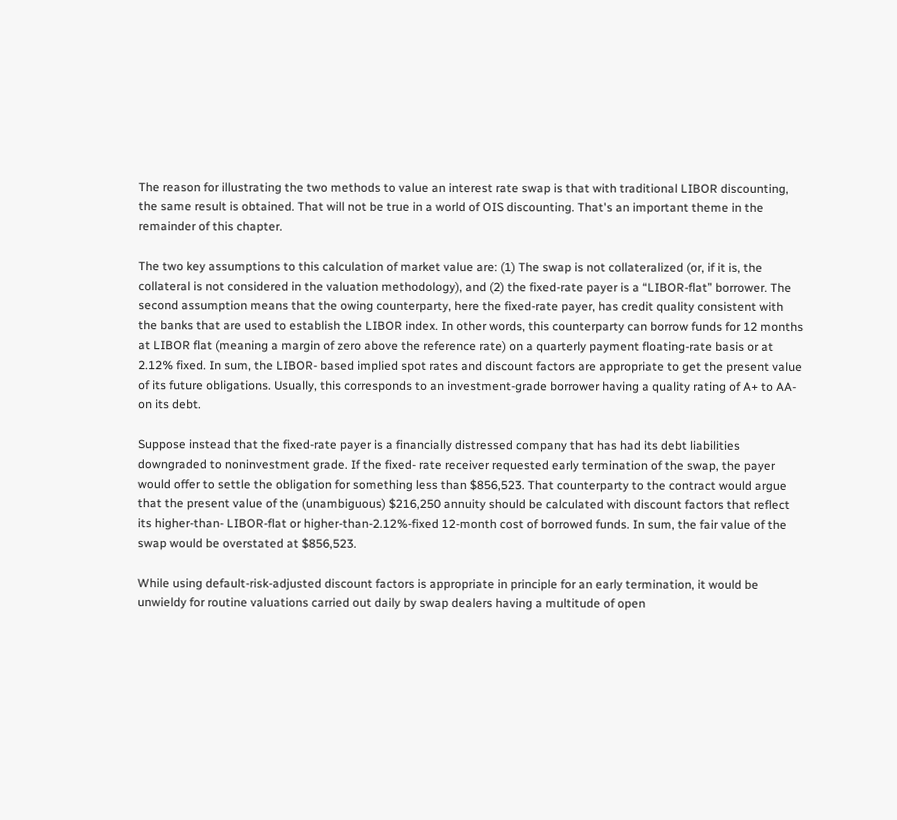The reason for illustrating the two methods to value an interest rate swap is that with traditional LIBOR discounting, the same result is obtained. That will not be true in a world of OIS discounting. That's an important theme in the remainder of this chapter.

The two key assumptions to this calculation of market value are: (1) The swap is not collateralized (or, if it is, the collateral is not considered in the valuation methodology), and (2) the fixed-rate payer is a “LIBOR-flat” borrower. The second assumption means that the owing counterparty, here the fixed-rate payer, has credit quality consistent with the banks that are used to establish the LIBOR index. In other words, this counterparty can borrow funds for 12 months at LIBOR flat (meaning a margin of zero above the reference rate) on a quarterly payment floating-rate basis or at 2.12% fixed. In sum, the LIBOR- based implied spot rates and discount factors are appropriate to get the present value of its future obligations. Usually, this corresponds to an investment-grade borrower having a quality rating of A+ to AA- on its debt.

Suppose instead that the fixed-rate payer is a financially distressed company that has had its debt liabilities downgraded to noninvestment grade. If the fixed- rate receiver requested early termination of the swap, the payer would offer to settle the obligation for something less than $856,523. That counterparty to the contract would argue that the present value of the (unambiguous) $216,250 annuity should be calculated with discount factors that reflect its higher-than- LIBOR-flat or higher-than-2.12%-fixed 12-month cost of borrowed funds. In sum, the fair value of the swap would be overstated at $856,523.

While using default-risk-adjusted discount factors is appropriate in principle for an early termination, it would be unwieldy for routine valuations carried out daily by swap dealers having a multitude of open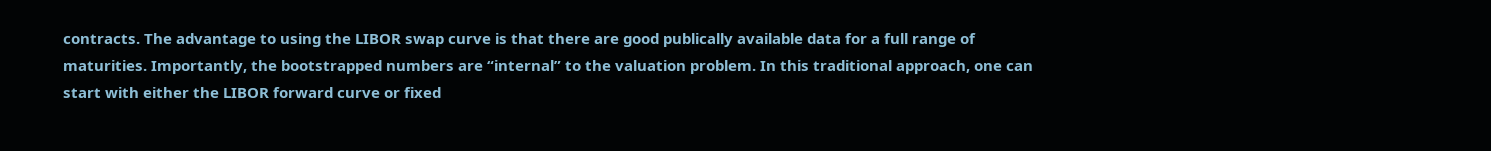contracts. The advantage to using the LIBOR swap curve is that there are good publically available data for a full range of maturities. Importantly, the bootstrapped numbers are “internal” to the valuation problem. In this traditional approach, one can start with either the LIBOR forward curve or fixed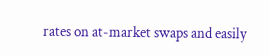rates on at-market swaps and easily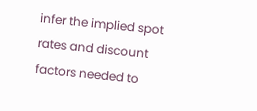infer the implied spot rates and discount factors needed to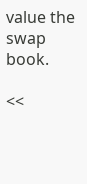value the swap book.

<<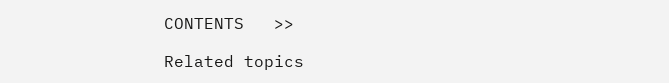CONTENTS   >>

Related topics